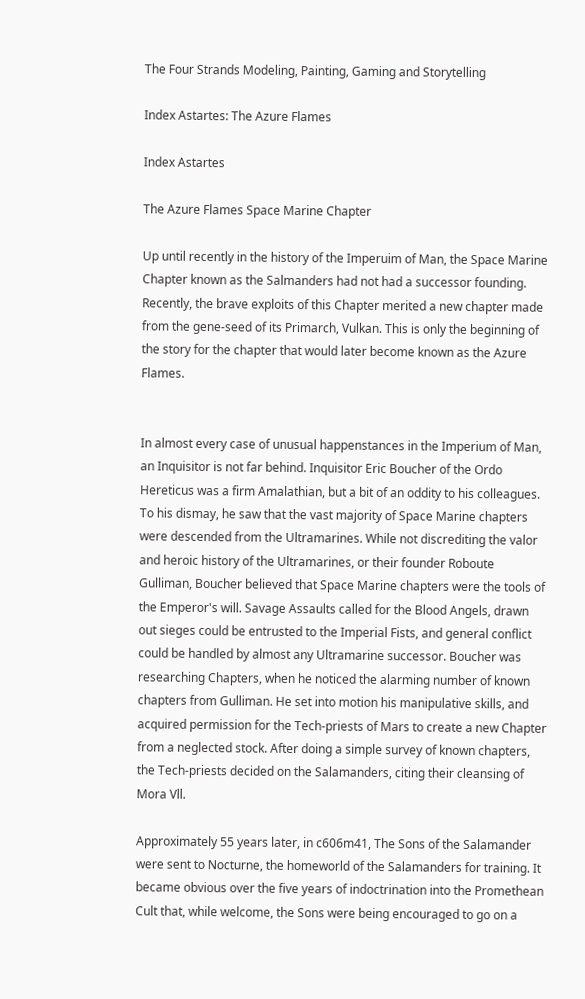The Four Strands Modeling, Painting, Gaming and Storytelling

Index Astartes: The Azure Flames

Index Astartes

The Azure Flames Space Marine Chapter

Up until recently in the history of the Imperuim of Man, the Space Marine Chapter known as the Salmanders had not had a successor founding. Recently, the brave exploits of this Chapter merited a new chapter made from the gene-seed of its Primarch, Vulkan. This is only the beginning of the story for the chapter that would later become known as the Azure Flames.


In almost every case of unusual happenstances in the Imperium of Man, an Inquisitor is not far behind. Inquisitor Eric Boucher of the Ordo Hereticus was a firm Amalathian, but a bit of an oddity to his colleagues. To his dismay, he saw that the vast majority of Space Marine chapters were descended from the Ultramarines. While not discrediting the valor and heroic history of the Ultramarines, or their founder Roboute Gulliman, Boucher believed that Space Marine chapters were the tools of the Emperor's will. Savage Assaults called for the Blood Angels, drawn out sieges could be entrusted to the Imperial Fists, and general conflict could be handled by almost any Ultramarine successor. Boucher was researching Chapters, when he noticed the alarming number of known chapters from Gulliman. He set into motion his manipulative skills, and acquired permission for the Tech-priests of Mars to create a new Chapter from a neglected stock. After doing a simple survey of known chapters, the Tech-priests decided on the Salamanders, citing their cleansing of Mora Vll.

Approximately 55 years later, in c606m41, The Sons of the Salamander were sent to Nocturne, the homeworld of the Salamanders for training. It became obvious over the five years of indoctrination into the Promethean Cult that, while welcome, the Sons were being encouraged to go on a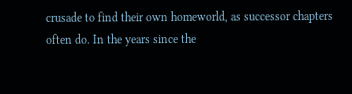crusade to find their own homeworld, as successor chapters often do. In the years since the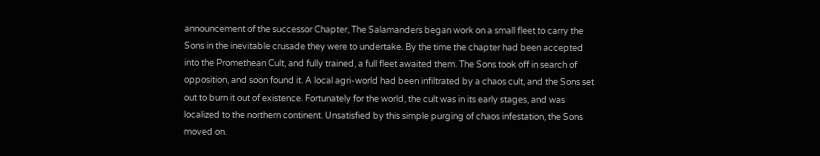announcement of the successor Chapter, The Salamanders began work on a small fleet to carry the Sons in the inevitable crusade they were to undertake. By the time the chapter had been accepted into the Promethean Cult, and fully trained, a full fleet awaited them. The Sons took off in search of opposition, and soon found it. A local agri-world had been infiltrated by a chaos cult, and the Sons set out to burn it out of existence. Fortunately for the world, the cult was in its early stages, and was localized to the northern continent. Unsatisfied by this simple purging of chaos infestation, the Sons moved on.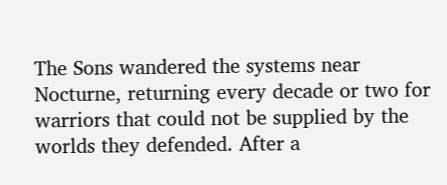The Sons wandered the systems near Nocturne, returning every decade or two for warriors that could not be supplied by the worlds they defended. After a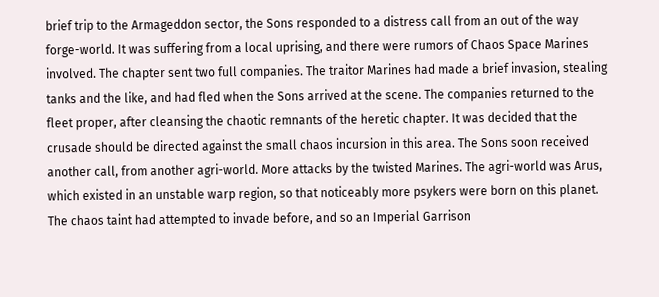brief trip to the Armageddon sector, the Sons responded to a distress call from an out of the way forge-world. It was suffering from a local uprising, and there were rumors of Chaos Space Marines involved. The chapter sent two full companies. The traitor Marines had made a brief invasion, stealing tanks and the like, and had fled when the Sons arrived at the scene. The companies returned to the fleet proper, after cleansing the chaotic remnants of the heretic chapter. It was decided that the crusade should be directed against the small chaos incursion in this area. The Sons soon received another call, from another agri-world. More attacks by the twisted Marines. The agri-world was Arus, which existed in an unstable warp region, so that noticeably more psykers were born on this planet. The chaos taint had attempted to invade before, and so an Imperial Garrison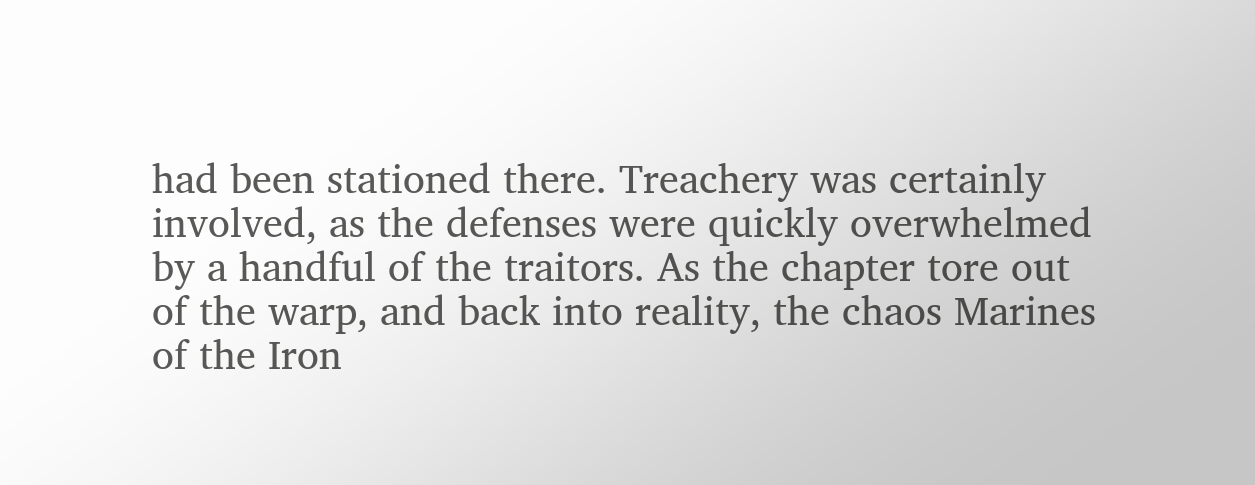had been stationed there. Treachery was certainly involved, as the defenses were quickly overwhelmed by a handful of the traitors. As the chapter tore out of the warp, and back into reality, the chaos Marines of the Iron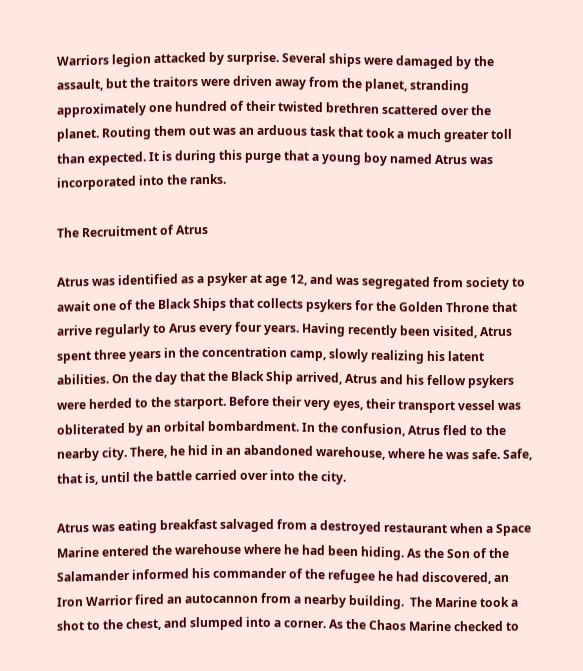Warriors legion attacked by surprise. Several ships were damaged by the assault, but the traitors were driven away from the planet, stranding approximately one hundred of their twisted brethren scattered over the planet. Routing them out was an arduous task that took a much greater toll than expected. It is during this purge that a young boy named Atrus was incorporated into the ranks.

The Recruitment of Atrus

Atrus was identified as a psyker at age 12, and was segregated from society to await one of the Black Ships that collects psykers for the Golden Throne that arrive regularly to Arus every four years. Having recently been visited, Atrus spent three years in the concentration camp, slowly realizing his latent abilities. On the day that the Black Ship arrived, Atrus and his fellow psykers were herded to the starport. Before their very eyes, their transport vessel was obliterated by an orbital bombardment. In the confusion, Atrus fled to the nearby city. There, he hid in an abandoned warehouse, where he was safe. Safe, that is, until the battle carried over into the city.

Atrus was eating breakfast salvaged from a destroyed restaurant when a Space Marine entered the warehouse where he had been hiding. As the Son of the Salamander informed his commander of the refugee he had discovered, an Iron Warrior fired an autocannon from a nearby building.  The Marine took a shot to the chest, and slumped into a corner. As the Chaos Marine checked to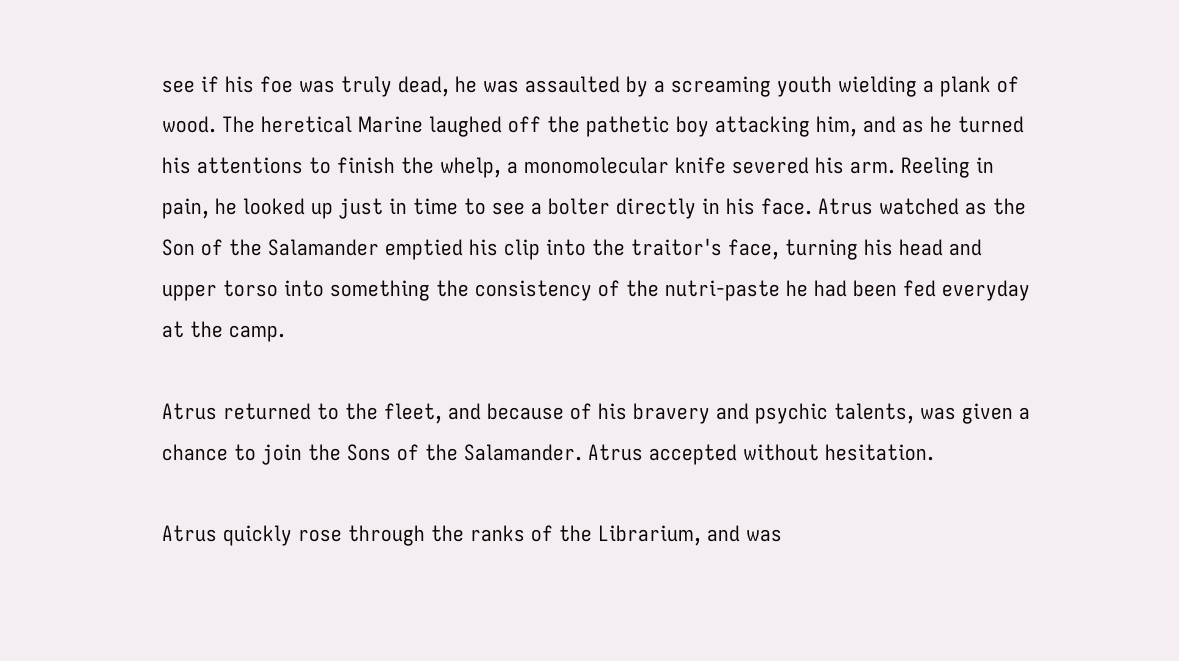see if his foe was truly dead, he was assaulted by a screaming youth wielding a plank of wood. The heretical Marine laughed off the pathetic boy attacking him, and as he turned his attentions to finish the whelp, a monomolecular knife severed his arm. Reeling in pain, he looked up just in time to see a bolter directly in his face. Atrus watched as the Son of the Salamander emptied his clip into the traitor's face, turning his head and upper torso into something the consistency of the nutri-paste he had been fed everyday at the camp.

Atrus returned to the fleet, and because of his bravery and psychic talents, was given a chance to join the Sons of the Salamander. Atrus accepted without hesitation.

Atrus quickly rose through the ranks of the Librarium, and was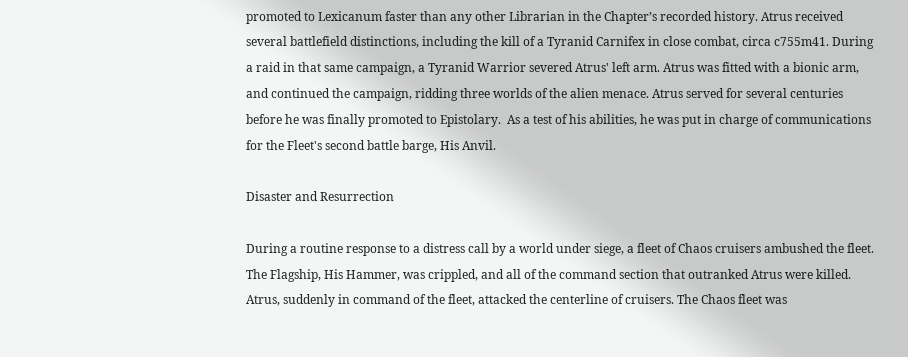promoted to Lexicanum faster than any other Librarian in the Chapter’s recorded history. Atrus received several battlefield distinctions, including the kill of a Tyranid Carnifex in close combat, circa c755m41. During a raid in that same campaign, a Tyranid Warrior severed Atrus' left arm. Atrus was fitted with a bionic arm, and continued the campaign, ridding three worlds of the alien menace. Atrus served for several centuries before he was finally promoted to Epistolary.  As a test of his abilities, he was put in charge of communications for the Fleet's second battle barge, His Anvil.

Disaster and Resurrection

During a routine response to a distress call by a world under siege, a fleet of Chaos cruisers ambushed the fleet. The Flagship, His Hammer, was crippled, and all of the command section that outranked Atrus were killed. Atrus, suddenly in command of the fleet, attacked the centerline of cruisers. The Chaos fleet was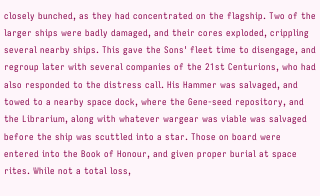closely bunched, as they had concentrated on the flagship. Two of the larger ships were badly damaged, and their cores exploded, crippling several nearby ships. This gave the Sons' fleet time to disengage, and regroup later with several companies of the 21st Centurions, who had also responded to the distress call. His Hammer was salvaged, and towed to a nearby space dock, where the Gene-seed repository, and the Librarium, along with whatever wargear was viable was salvaged before the ship was scuttled into a star. Those on board were entered into the Book of Honour, and given proper burial at space rites. While not a total loss,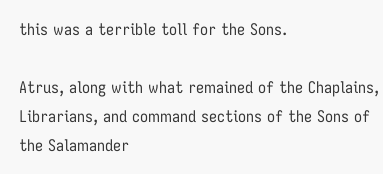this was a terrible toll for the Sons.

Atrus, along with what remained of the Chaplains, Librarians, and command sections of the Sons of the Salamander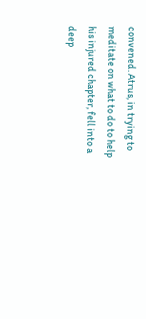convened. Atrus, in trying to meditate on what to do to help his injured chapter, fell into a deep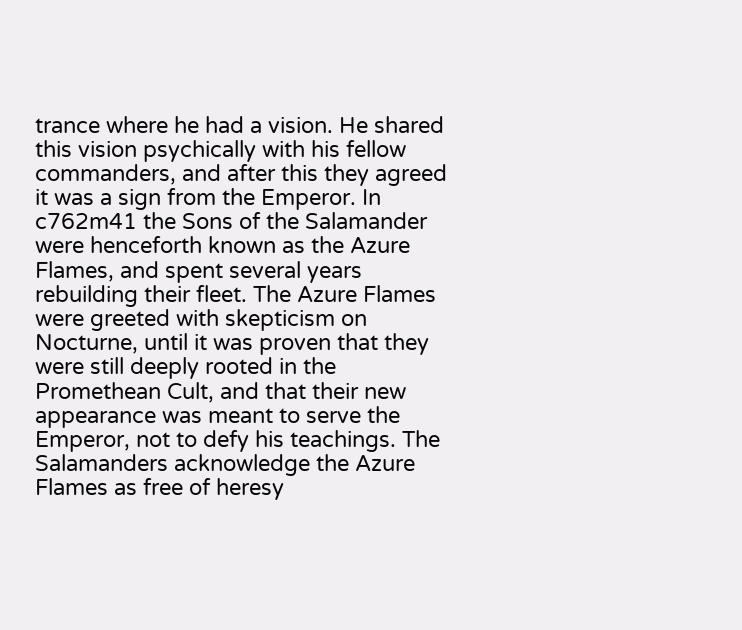trance where he had a vision. He shared this vision psychically with his fellow commanders, and after this they agreed it was a sign from the Emperor. In c762m41 the Sons of the Salamander were henceforth known as the Azure Flames, and spent several years rebuilding their fleet. The Azure Flames were greeted with skepticism on Nocturne, until it was proven that they were still deeply rooted in the Promethean Cult, and that their new appearance was meant to serve the Emperor, not to defy his teachings. The Salamanders acknowledge the Azure Flames as free of heresy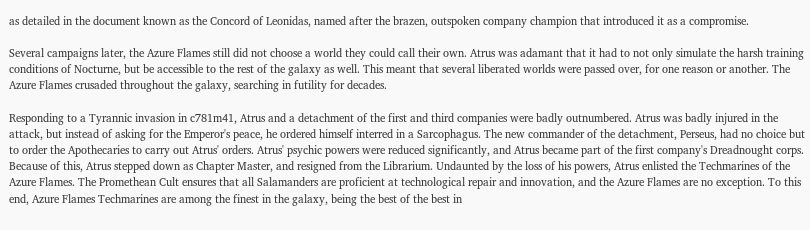as detailed in the document known as the Concord of Leonidas, named after the brazen, outspoken company champion that introduced it as a compromise.

Several campaigns later, the Azure Flames still did not choose a world they could call their own. Atrus was adamant that it had to not only simulate the harsh training conditions of Nocturne, but be accessible to the rest of the galaxy as well. This meant that several liberated worlds were passed over, for one reason or another. The Azure Flames crusaded throughout the galaxy, searching in futility for decades.

Responding to a Tyrannic invasion in c781m41, Atrus and a detachment of the first and third companies were badly outnumbered. Atrus was badly injured in the attack, but instead of asking for the Emperor's peace, he ordered himself interred in a Sarcophagus. The new commander of the detachment, Perseus, had no choice but to order the Apothecaries to carry out Atrus' orders. Atrus' psychic powers were reduced significantly, and Atrus became part of the first company's Dreadnought corps. Because of this, Atrus stepped down as Chapter Master, and resigned from the Librarium. Undaunted by the loss of his powers, Atrus enlisted the Techmarines of the Azure Flames. The Promethean Cult ensures that all Salamanders are proficient at technological repair and innovation, and the Azure Flames are no exception. To this end, Azure Flames Techmarines are among the finest in the galaxy, being the best of the best in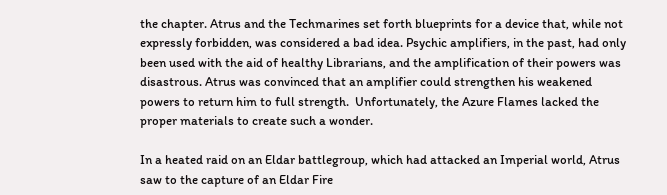the chapter. Atrus and the Techmarines set forth blueprints for a device that, while not expressly forbidden, was considered a bad idea. Psychic amplifiers, in the past, had only been used with the aid of healthy Librarians, and the amplification of their powers was disastrous. Atrus was convinced that an amplifier could strengthen his weakened powers to return him to full strength.  Unfortunately, the Azure Flames lacked the proper materials to create such a wonder.

In a heated raid on an Eldar battlegroup, which had attacked an Imperial world, Atrus saw to the capture of an Eldar Fire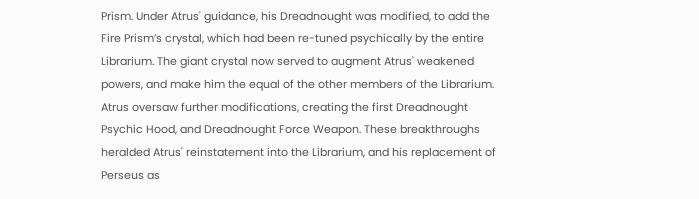Prism. Under Atrus' guidance, his Dreadnought was modified, to add the Fire Prism’s crystal, which had been re-tuned psychically by the entire Librarium. The giant crystal now served to augment Atrus' weakened powers, and make him the equal of the other members of the Librarium. Atrus oversaw further modifications, creating the first Dreadnought Psychic Hood, and Dreadnought Force Weapon. These breakthroughs heralded Atrus' reinstatement into the Librarium, and his replacement of Perseus as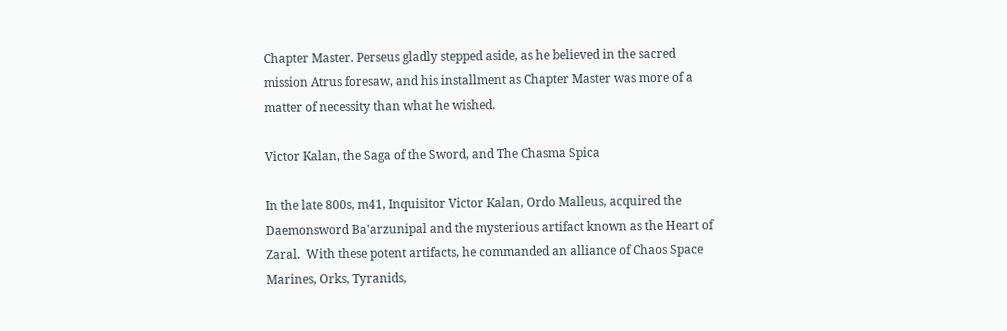Chapter Master. Perseus gladly stepped aside, as he believed in the sacred mission Atrus foresaw, and his installment as Chapter Master was more of a matter of necessity than what he wished.

Victor Kalan, the Saga of the Sword, and The Chasma Spica

In the late 800s, m41, Inquisitor Victor Kalan, Ordo Malleus, acquired the Daemonsword Ba'arzunipal and the mysterious artifact known as the Heart of Zaral.  With these potent artifacts, he commanded an alliance of Chaos Space Marines, Orks, Tyranids,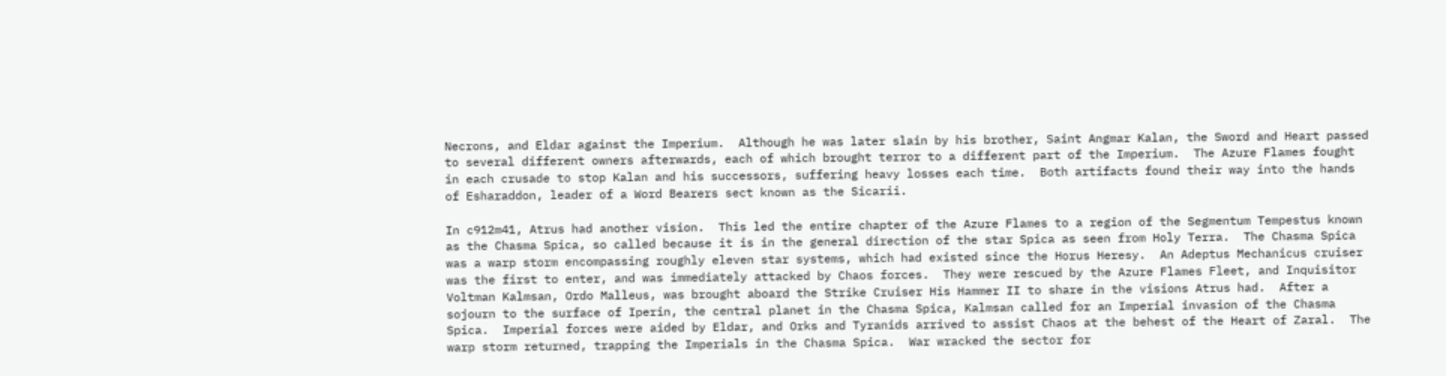Necrons, and Eldar against the Imperium.  Although he was later slain by his brother, Saint Angmar Kalan, the Sword and Heart passed to several different owners afterwards, each of which brought terror to a different part of the Imperium.  The Azure Flames fought in each crusade to stop Kalan and his successors, suffering heavy losses each time.  Both artifacts found their way into the hands of Esharaddon, leader of a Word Bearers sect known as the Sicarii.

In c912m41, Atrus had another vision.  This led the entire chapter of the Azure Flames to a region of the Segmentum Tempestus known as the Chasma Spica, so called because it is in the general direction of the star Spica as seen from Holy Terra.  The Chasma Spica was a warp storm encompassing roughly eleven star systems, which had existed since the Horus Heresy.  An Adeptus Mechanicus cruiser was the first to enter, and was immediately attacked by Chaos forces.  They were rescued by the Azure Flames Fleet, and Inquisitor Voltman Kalmsan, Ordo Malleus, was brought aboard the Strike Cruiser His Hammer II to share in the visions Atrus had.  After a sojourn to the surface of Iperin, the central planet in the Chasma Spica, Kalmsan called for an Imperial invasion of the Chasma Spica.  Imperial forces were aided by Eldar, and Orks and Tyranids arrived to assist Chaos at the behest of the Heart of Zaral.  The warp storm returned, trapping the Imperials in the Chasma Spica.  War wracked the sector for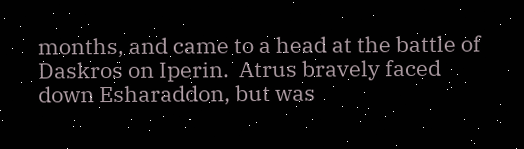months, and came to a head at the battle of Daskros on Iperin.  Atrus bravely faced down Esharaddon, but was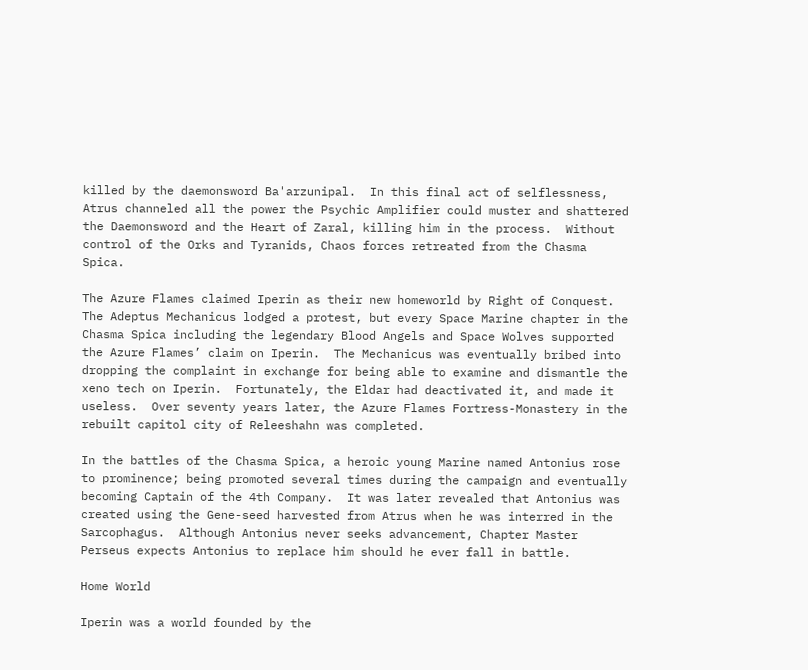killed by the daemonsword Ba'arzunipal.  In this final act of selflessness, Atrus channeled all the power the Psychic Amplifier could muster and shattered the Daemonsword and the Heart of Zaral, killing him in the process.  Without control of the Orks and Tyranids, Chaos forces retreated from the Chasma Spica.

The Azure Flames claimed Iperin as their new homeworld by Right of Conquest.  The Adeptus Mechanicus lodged a protest, but every Space Marine chapter in the Chasma Spica including the legendary Blood Angels and Space Wolves supported the Azure Flames’ claim on Iperin.  The Mechanicus was eventually bribed into dropping the complaint in exchange for being able to examine and dismantle the xeno tech on Iperin.  Fortunately, the Eldar had deactivated it, and made it useless.  Over seventy years later, the Azure Flames Fortress-Monastery in the rebuilt capitol city of Releeshahn was completed.

In the battles of the Chasma Spica, a heroic young Marine named Antonius rose to prominence; being promoted several times during the campaign and eventually becoming Captain of the 4th Company.  It was later revealed that Antonius was created using the Gene-seed harvested from Atrus when he was interred in the Sarcophagus.  Although Antonius never seeks advancement, Chapter Master Perseus expects Antonius to replace him should he ever fall in battle.

Home World

Iperin was a world founded by the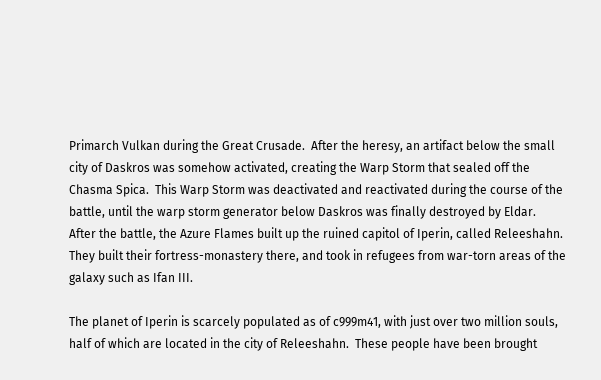Primarch Vulkan during the Great Crusade.  After the heresy, an artifact below the small city of Daskros was somehow activated, creating the Warp Storm that sealed off the Chasma Spica.  This Warp Storm was deactivated and reactivated during the course of the battle, until the warp storm generator below Daskros was finally destroyed by Eldar.  After the battle, the Azure Flames built up the ruined capitol of Iperin, called Releeshahn.  They built their fortress-monastery there, and took in refugees from war-torn areas of the galaxy such as Ifan III.

The planet of Iperin is scarcely populated as of c999m41, with just over two million souls, half of which are located in the city of Releeshahn.  These people have been brought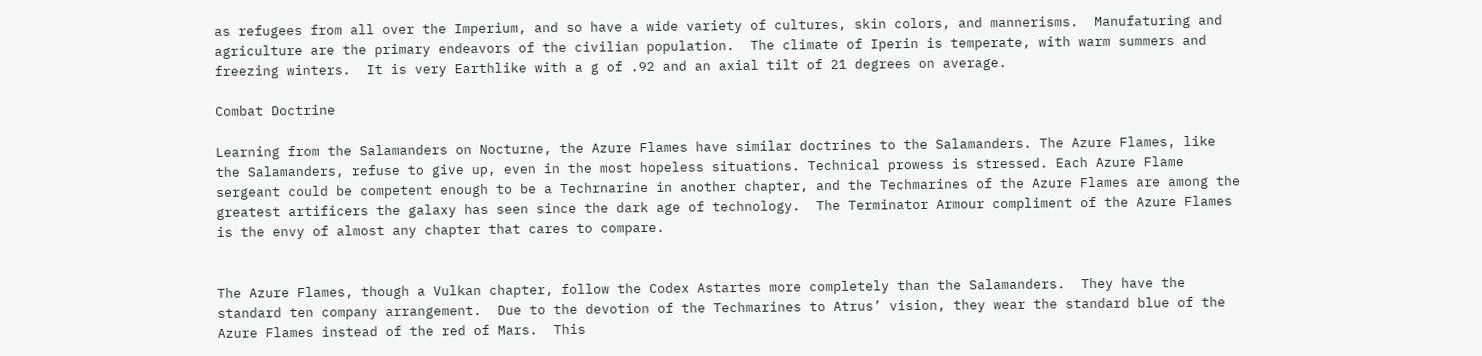as refugees from all over the Imperium, and so have a wide variety of cultures, skin colors, and mannerisms.  Manufaturing and agriculture are the primary endeavors of the civilian population.  The climate of Iperin is temperate, with warm summers and freezing winters.  It is very Earthlike with a g of .92 and an axial tilt of 21 degrees on average.

Combat Doctrine

Learning from the Salamanders on Nocturne, the Azure Flames have similar doctrines to the Salamanders. The Azure Flames, like the Salamanders, refuse to give up, even in the most hopeless situations. Technical prowess is stressed. Each Azure Flame sergeant could be competent enough to be a Techrnarine in another chapter, and the Techmarines of the Azure Flames are among the greatest artificers the galaxy has seen since the dark age of technology.  The Terminator Armour compliment of the Azure Flames is the envy of almost any chapter that cares to compare.


The Azure Flames, though a Vulkan chapter, follow the Codex Astartes more completely than the Salamanders.  They have the standard ten company arrangement.  Due to the devotion of the Techmarines to Atrus’ vision, they wear the standard blue of the Azure Flames instead of the red of Mars.  This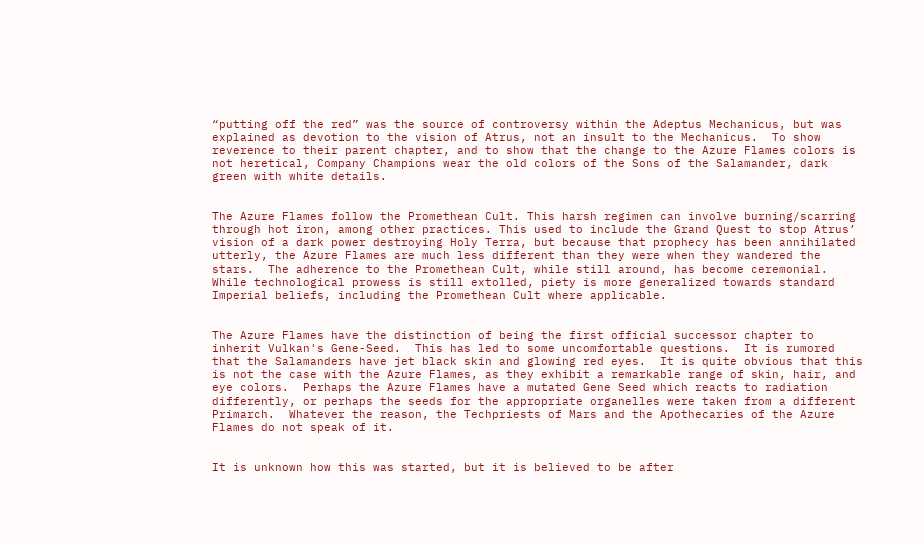“putting off the red” was the source of controversy within the Adeptus Mechanicus, but was explained as devotion to the vision of Atrus, not an insult to the Mechanicus.  To show reverence to their parent chapter, and to show that the change to the Azure Flames colors is not heretical, Company Champions wear the old colors of the Sons of the Salamander, dark green with white details.


The Azure Flames follow the Promethean Cult. This harsh regimen can involve burning/scarring through hot iron, among other practices. This used to include the Grand Quest to stop Atrus’ vision of a dark power destroying Holy Terra, but because that prophecy has been annihilated utterly, the Azure Flames are much less different than they were when they wandered the stars.  The adherence to the Promethean Cult, while still around, has become ceremonial.  While technological prowess is still extolled, piety is more generalized towards standard Imperial beliefs, including the Promethean Cult where applicable.


The Azure Flames have the distinction of being the first official successor chapter to inherit Vulkan's Gene-Seed.  This has led to some uncomfortable questions.  It is rumored that the Salamanders have jet black skin and glowing red eyes.  It is quite obvious that this is not the case with the Azure Flames, as they exhibit a remarkable range of skin, hair, and eye colors.  Perhaps the Azure Flames have a mutated Gene Seed which reacts to radiation differently, or perhaps the seeds for the appropriate organelles were taken from a different Primarch.  Whatever the reason, the Techpriests of Mars and the Apothecaries of the Azure Flames do not speak of it.


It is unknown how this was started, but it is believed to be after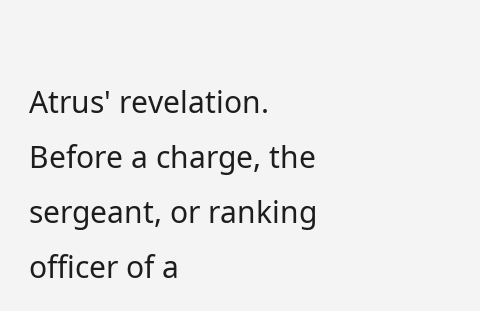Atrus' revelation.  Before a charge, the sergeant, or ranking officer of a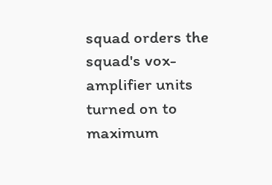squad orders the squad's vox- amplifier units turned on to maximum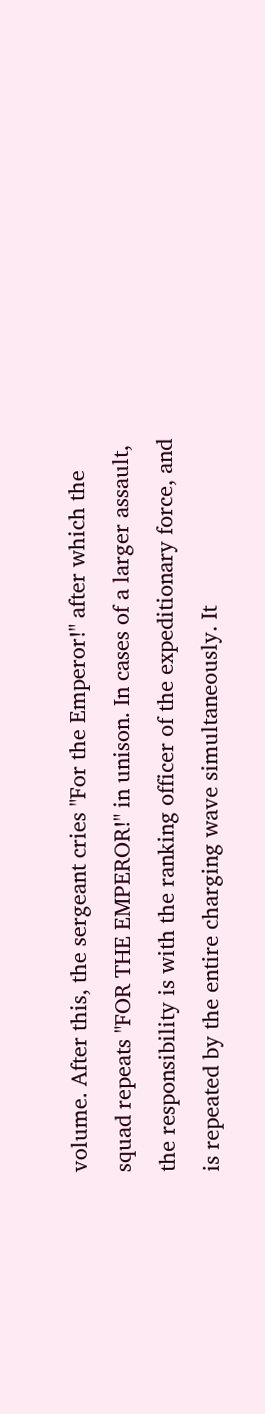volume. After this, the sergeant cries "For the Emperor!" after which the squad repeats "FOR THE EMPEROR!" in unison. In cases of a larger assault, the responsibility is with the ranking officer of the expeditionary force, and is repeated by the entire charging wave simultaneously. It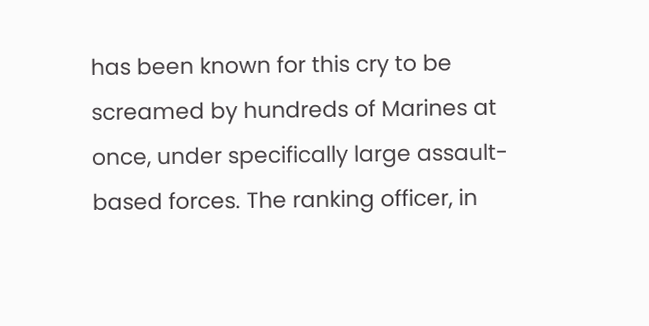has been known for this cry to be screamed by hundreds of Marines at once, under specifically large assault-based forces. The ranking officer, in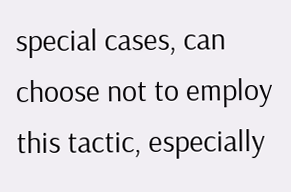special cases, can choose not to employ this tactic, especially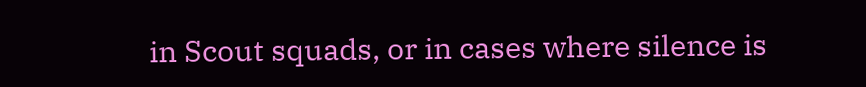in Scout squads, or in cases where silence is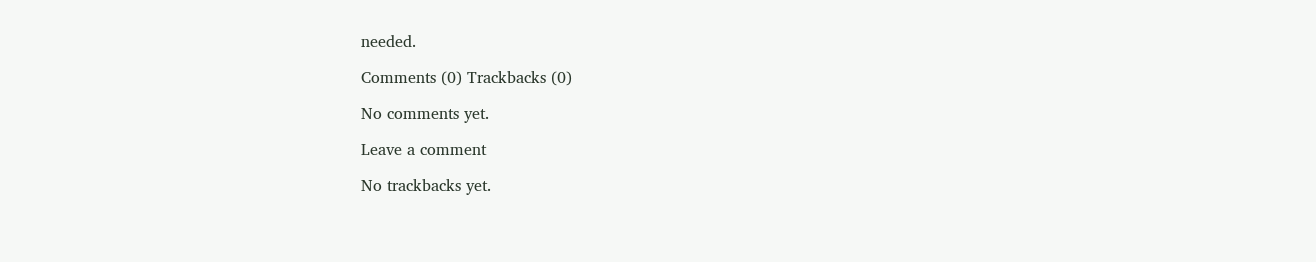needed.

Comments (0) Trackbacks (0)

No comments yet.

Leave a comment

No trackbacks yet.